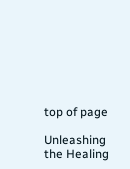top of page

Unleashing the Healing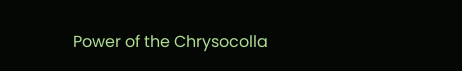Power of the Chrysocolla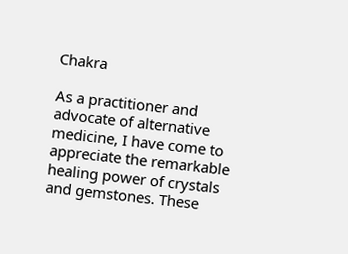Chakra

As a practitioner and advocate of alternative medicine, I have come to appreciate the remarkable healing power of crystals and gemstones. These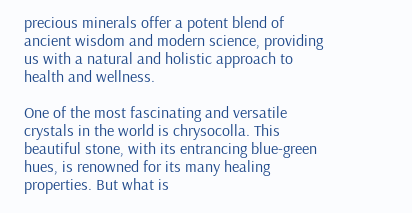precious minerals offer a potent blend of ancient wisdom and modern science, providing us with a natural and holistic approach to health and wellness.

One of the most fascinating and versatile crystals in the world is chrysocolla. This beautiful stone, with its entrancing blue-green hues, is renowned for its many healing properties. But what is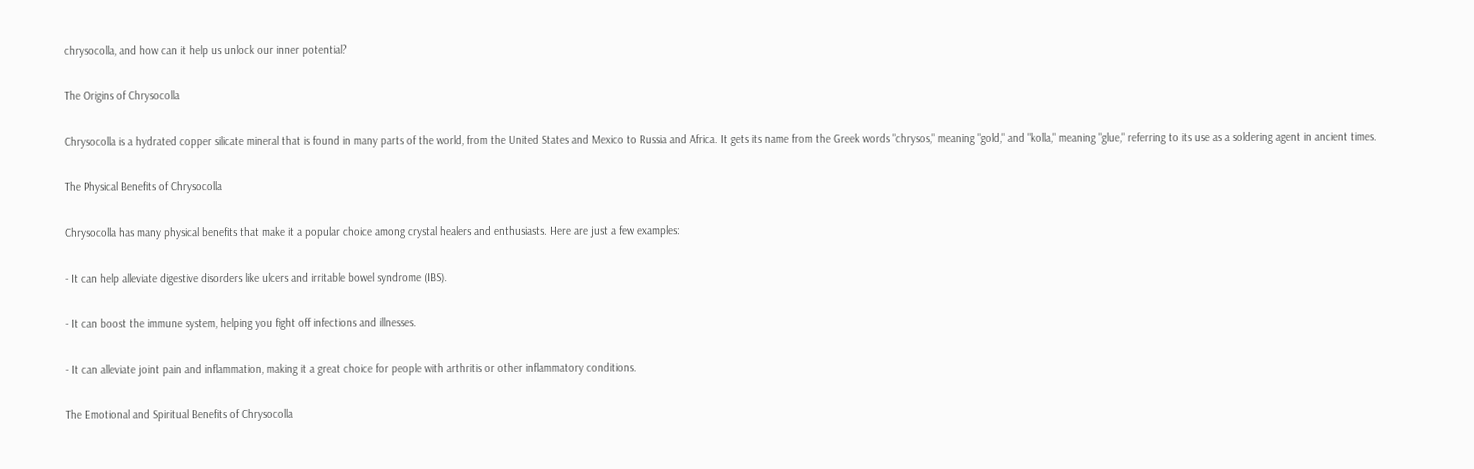chrysocolla, and how can it help us unlock our inner potential?

The Origins of Chrysocolla

Chrysocolla is a hydrated copper silicate mineral that is found in many parts of the world, from the United States and Mexico to Russia and Africa. It gets its name from the Greek words "chrysos," meaning "gold," and "kolla," meaning "glue," referring to its use as a soldering agent in ancient times.

The Physical Benefits of Chrysocolla

Chrysocolla has many physical benefits that make it a popular choice among crystal healers and enthusiasts. Here are just a few examples:

- It can help alleviate digestive disorders like ulcers and irritable bowel syndrome (IBS).

- It can boost the immune system, helping you fight off infections and illnesses.

- It can alleviate joint pain and inflammation, making it a great choice for people with arthritis or other inflammatory conditions.

The Emotional and Spiritual Benefits of Chrysocolla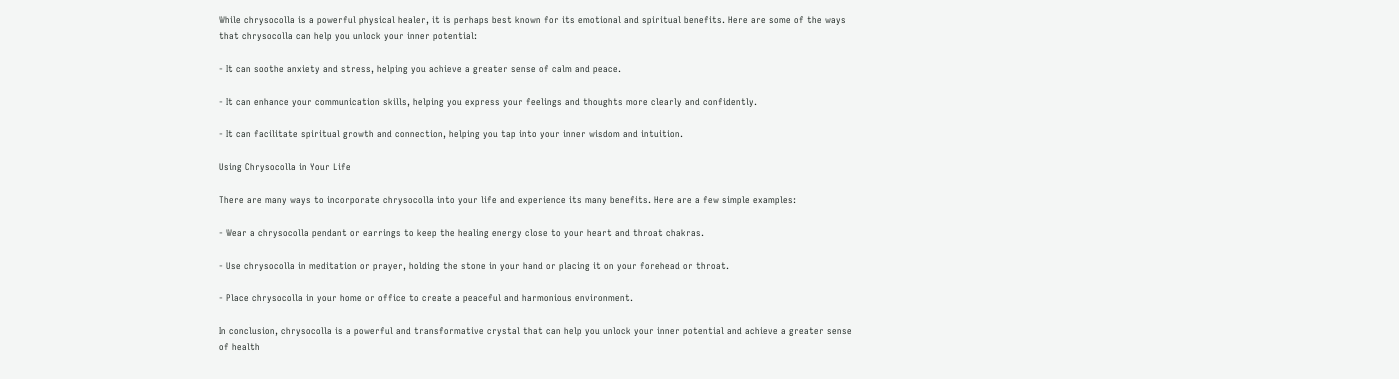While chrysocolla is a powerful physical healer, it is perhaps best known for its emotional and spiritual benefits. Here are some of the ways that chrysocolla can help you unlock your inner potential:

- It can soothe anxiety and stress, helping you achieve a greater sense of calm and peace.

- It can enhance your communication skills, helping you express your feelings and thoughts more clearly and confidently.

- It can facilitate spiritual growth and connection, helping you tap into your inner wisdom and intuition.

Using Chrysocolla in Your Life

There are many ways to incorporate chrysocolla into your life and experience its many benefits. Here are a few simple examples:

- Wear a chrysocolla pendant or earrings to keep the healing energy close to your heart and throat chakras.

- Use chrysocolla in meditation or prayer, holding the stone in your hand or placing it on your forehead or throat.

- Place chrysocolla in your home or office to create a peaceful and harmonious environment.

In conclusion, chrysocolla is a powerful and transformative crystal that can help you unlock your inner potential and achieve a greater sense of health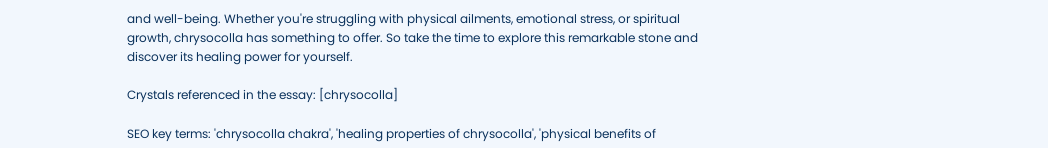and well-being. Whether you're struggling with physical ailments, emotional stress, or spiritual growth, chrysocolla has something to offer. So take the time to explore this remarkable stone and discover its healing power for yourself.

Crystals referenced in the essay: [chrysocolla]

SEO key terms: 'chrysocolla chakra', 'healing properties of chrysocolla', 'physical benefits of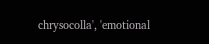chrysocolla', 'emotional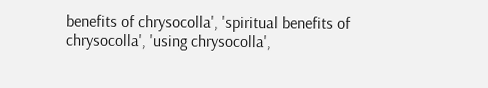benefits of chrysocolla', 'spiritual benefits of chrysocolla', 'using chrysocolla',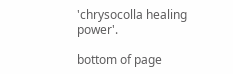'chrysocolla healing power'.

bottom of page